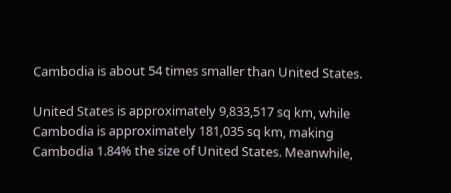Cambodia is about 54 times smaller than United States.

United States is approximately 9,833,517 sq km, while Cambodia is approximately 181,035 sq km, making Cambodia 1.84% the size of United States. Meanwhile,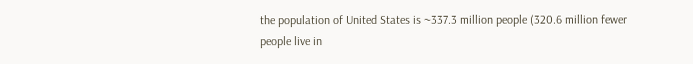the population of United States is ~337.3 million people (320.6 million fewer people live in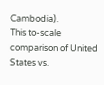Cambodia).
This to-scale comparison of United States vs.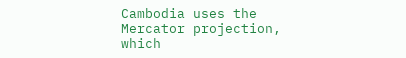Cambodia uses the Mercator projection, which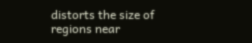distorts the size of regions near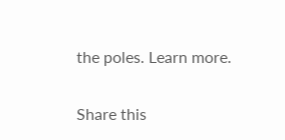the poles. Learn more.

Share this